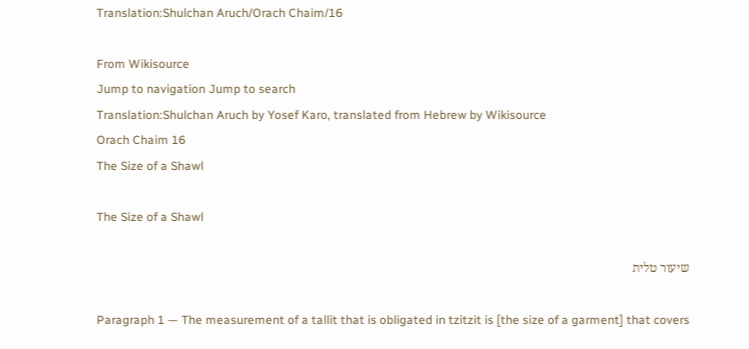Translation:Shulchan Aruch/Orach Chaim/16

From Wikisource
Jump to navigation Jump to search
Translation:Shulchan Aruch by Yosef Karo, translated from Hebrew by Wikisource
Orach Chaim 16
The Size of a Shawl

The Size of a Shawl

שיעור טלית

Paragraph 1 — The measurement of a tallit that is obligated in tzitzit is [the size of a garment] that covers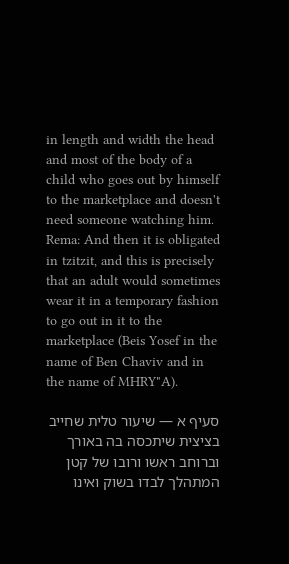in length and width the head and most of the body of a child who goes out by himself to the marketplace and doesn't need someone watching him. Rema: And then it is obligated in tzitzit, and this is precisely that an adult would sometimes wear it in a temporary fashion to go out in it to the marketplace (Beis Yosef in the name of Ben Chaviv and in the name of MHRY"A).

סעיף א — שיעור טלית שחייב בציצית שיתכסה בה באורך וברוחב ראשו ורובו של קטן המתהלך לבדו בשוק ואינו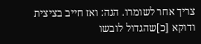צריך אחר לשומרו. הגה: ואז חייב בציצית ודוקא [כ]שהגדול לובשו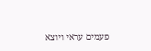פעמים עראי ויוצא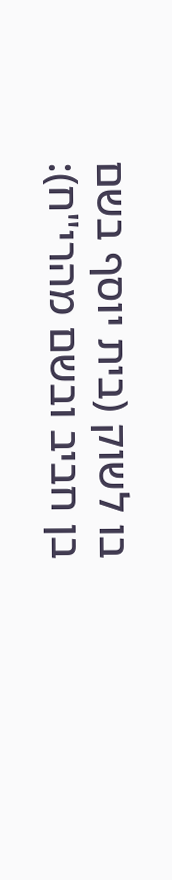בו לשוק (בית יוסף בשם בן חביב ובשם מהרי"ח):